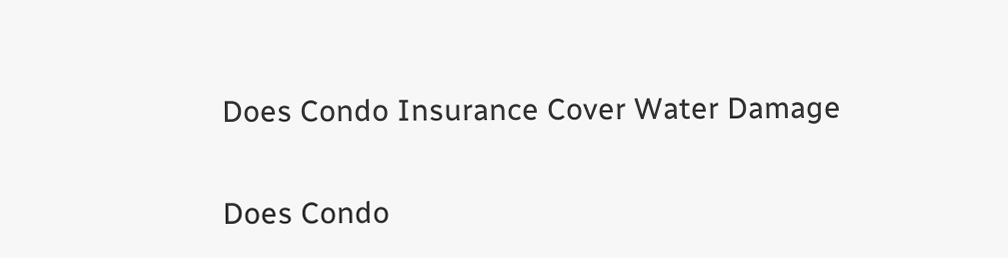Does Condo Insurance Cover Water Damage

Does Condo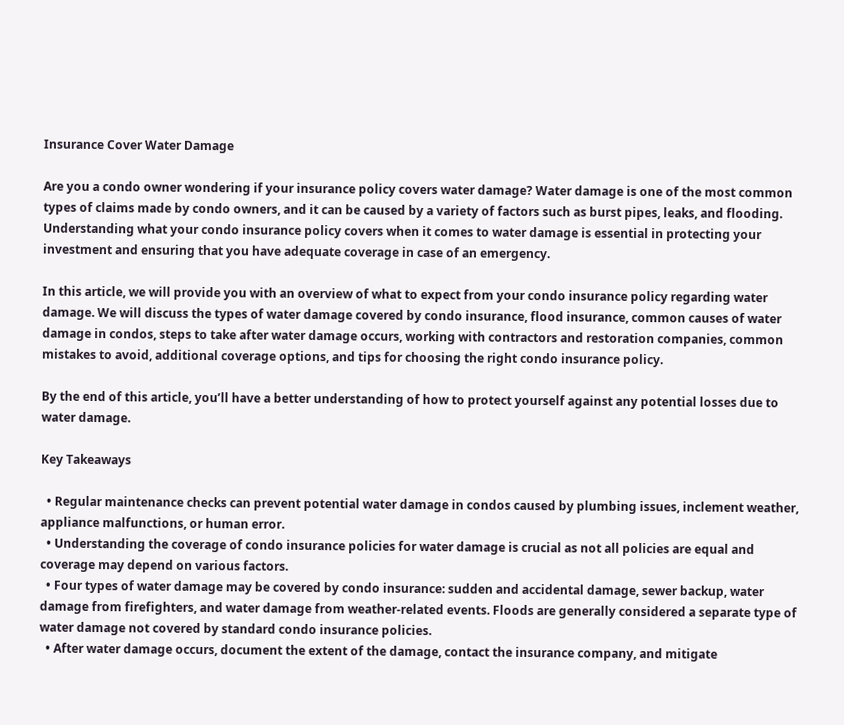Insurance Cover Water Damage

Are you a condo owner wondering if your insurance policy covers water damage? Water damage is one of the most common types of claims made by condo owners, and it can be caused by a variety of factors such as burst pipes, leaks, and flooding. Understanding what your condo insurance policy covers when it comes to water damage is essential in protecting your investment and ensuring that you have adequate coverage in case of an emergency.

In this article, we will provide you with an overview of what to expect from your condo insurance policy regarding water damage. We will discuss the types of water damage covered by condo insurance, flood insurance, common causes of water damage in condos, steps to take after water damage occurs, working with contractors and restoration companies, common mistakes to avoid, additional coverage options, and tips for choosing the right condo insurance policy.

By the end of this article, you’ll have a better understanding of how to protect yourself against any potential losses due to water damage.

Key Takeaways

  • Regular maintenance checks can prevent potential water damage in condos caused by plumbing issues, inclement weather, appliance malfunctions, or human error.
  • Understanding the coverage of condo insurance policies for water damage is crucial as not all policies are equal and coverage may depend on various factors.
  • Four types of water damage may be covered by condo insurance: sudden and accidental damage, sewer backup, water damage from firefighters, and water damage from weather-related events. Floods are generally considered a separate type of water damage not covered by standard condo insurance policies.
  • After water damage occurs, document the extent of the damage, contact the insurance company, and mitigate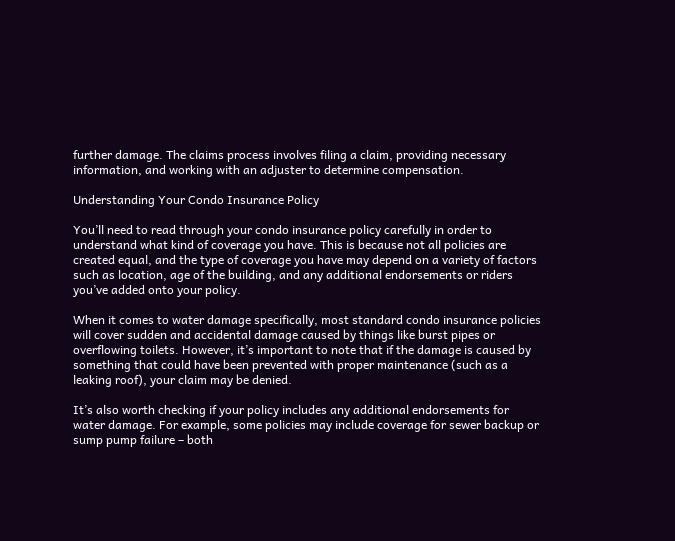further damage. The claims process involves filing a claim, providing necessary information, and working with an adjuster to determine compensation.

Understanding Your Condo Insurance Policy

You’ll need to read through your condo insurance policy carefully in order to understand what kind of coverage you have. This is because not all policies are created equal, and the type of coverage you have may depend on a variety of factors such as location, age of the building, and any additional endorsements or riders you’ve added onto your policy.

When it comes to water damage specifically, most standard condo insurance policies will cover sudden and accidental damage caused by things like burst pipes or overflowing toilets. However, it’s important to note that if the damage is caused by something that could have been prevented with proper maintenance (such as a leaking roof), your claim may be denied.

It’s also worth checking if your policy includes any additional endorsements for water damage. For example, some policies may include coverage for sewer backup or sump pump failure – both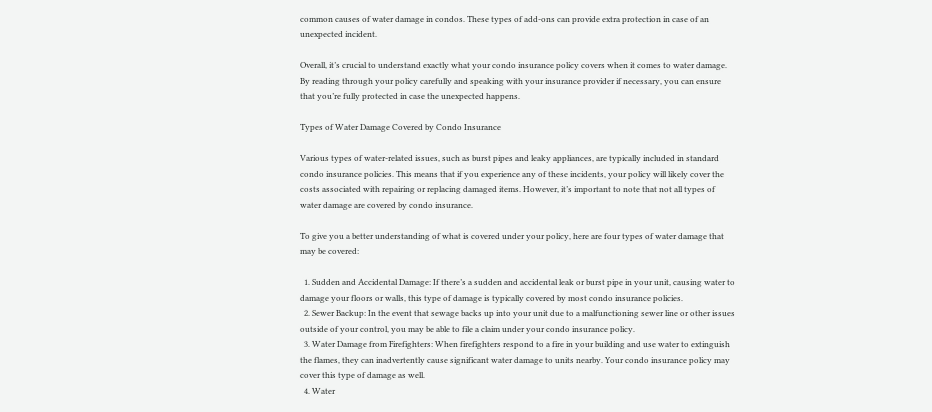common causes of water damage in condos. These types of add-ons can provide extra protection in case of an unexpected incident.

Overall, it’s crucial to understand exactly what your condo insurance policy covers when it comes to water damage. By reading through your policy carefully and speaking with your insurance provider if necessary, you can ensure that you’re fully protected in case the unexpected happens.

Types of Water Damage Covered by Condo Insurance

Various types of water-related issues, such as burst pipes and leaky appliances, are typically included in standard condo insurance policies. This means that if you experience any of these incidents, your policy will likely cover the costs associated with repairing or replacing damaged items. However, it’s important to note that not all types of water damage are covered by condo insurance.

To give you a better understanding of what is covered under your policy, here are four types of water damage that may be covered:

  1. Sudden and Accidental Damage: If there’s a sudden and accidental leak or burst pipe in your unit, causing water to damage your floors or walls, this type of damage is typically covered by most condo insurance policies.
  2. Sewer Backup: In the event that sewage backs up into your unit due to a malfunctioning sewer line or other issues outside of your control, you may be able to file a claim under your condo insurance policy.
  3. Water Damage from Firefighters: When firefighters respond to a fire in your building and use water to extinguish the flames, they can inadvertently cause significant water damage to units nearby. Your condo insurance policy may cover this type of damage as well.
  4. Water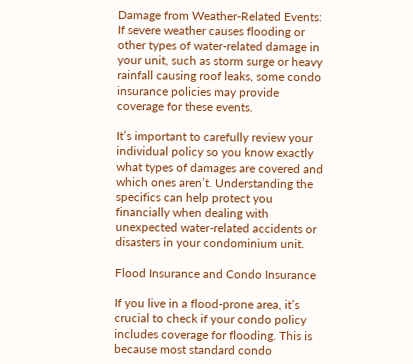Damage from Weather-Related Events: If severe weather causes flooding or other types of water-related damage in your unit, such as storm surge or heavy rainfall causing roof leaks, some condo insurance policies may provide coverage for these events.

It’s important to carefully review your individual policy so you know exactly what types of damages are covered and which ones aren’t. Understanding the specifics can help protect you financially when dealing with unexpected water-related accidents or disasters in your condominium unit.

Flood Insurance and Condo Insurance

If you live in a flood-prone area, it’s crucial to check if your condo policy includes coverage for flooding. This is because most standard condo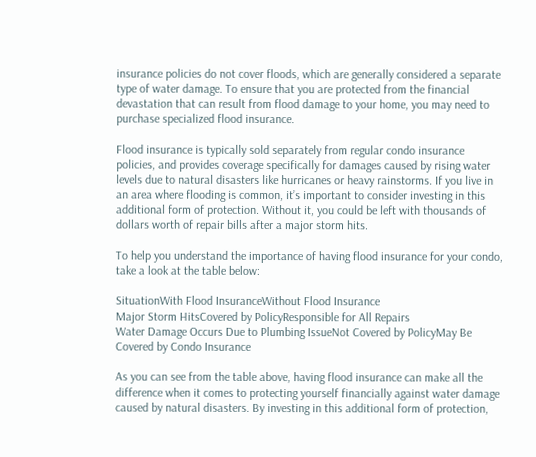insurance policies do not cover floods, which are generally considered a separate type of water damage. To ensure that you are protected from the financial devastation that can result from flood damage to your home, you may need to purchase specialized flood insurance.

Flood insurance is typically sold separately from regular condo insurance policies, and provides coverage specifically for damages caused by rising water levels due to natural disasters like hurricanes or heavy rainstorms. If you live in an area where flooding is common, it’s important to consider investing in this additional form of protection. Without it, you could be left with thousands of dollars worth of repair bills after a major storm hits.

To help you understand the importance of having flood insurance for your condo, take a look at the table below:

SituationWith Flood InsuranceWithout Flood Insurance
Major Storm HitsCovered by PolicyResponsible for All Repairs
Water Damage Occurs Due to Plumbing IssueNot Covered by PolicyMay Be Covered by Condo Insurance

As you can see from the table above, having flood insurance can make all the difference when it comes to protecting yourself financially against water damage caused by natural disasters. By investing in this additional form of protection,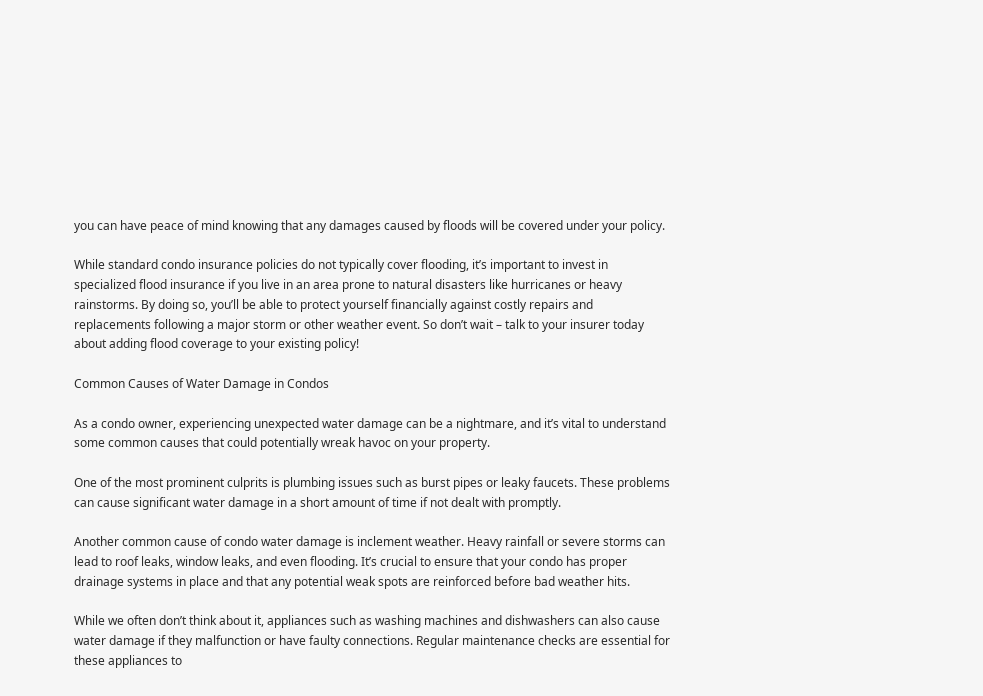you can have peace of mind knowing that any damages caused by floods will be covered under your policy.

While standard condo insurance policies do not typically cover flooding, it’s important to invest in specialized flood insurance if you live in an area prone to natural disasters like hurricanes or heavy rainstorms. By doing so, you’ll be able to protect yourself financially against costly repairs and replacements following a major storm or other weather event. So don’t wait – talk to your insurer today about adding flood coverage to your existing policy!

Common Causes of Water Damage in Condos

As a condo owner, experiencing unexpected water damage can be a nightmare, and it’s vital to understand some common causes that could potentially wreak havoc on your property.

One of the most prominent culprits is plumbing issues such as burst pipes or leaky faucets. These problems can cause significant water damage in a short amount of time if not dealt with promptly.

Another common cause of condo water damage is inclement weather. Heavy rainfall or severe storms can lead to roof leaks, window leaks, and even flooding. It’s crucial to ensure that your condo has proper drainage systems in place and that any potential weak spots are reinforced before bad weather hits.

While we often don’t think about it, appliances such as washing machines and dishwashers can also cause water damage if they malfunction or have faulty connections. Regular maintenance checks are essential for these appliances to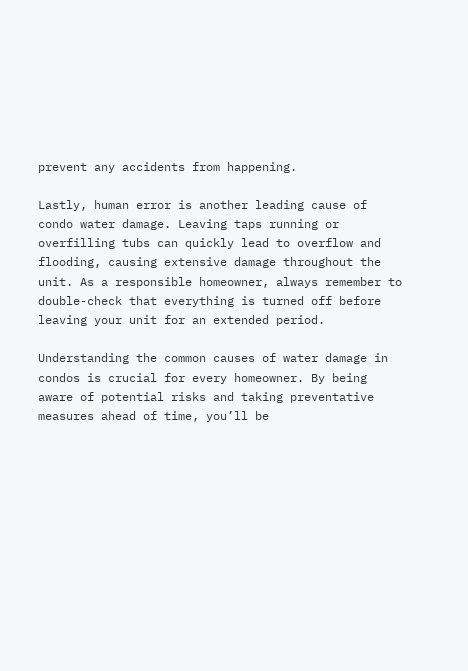prevent any accidents from happening.

Lastly, human error is another leading cause of condo water damage. Leaving taps running or overfilling tubs can quickly lead to overflow and flooding, causing extensive damage throughout the unit. As a responsible homeowner, always remember to double-check that everything is turned off before leaving your unit for an extended period.

Understanding the common causes of water damage in condos is crucial for every homeowner. By being aware of potential risks and taking preventative measures ahead of time, you’ll be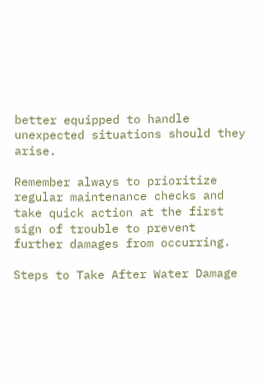better equipped to handle unexpected situations should they arise.

Remember always to prioritize regular maintenance checks and take quick action at the first sign of trouble to prevent further damages from occurring.

Steps to Take After Water Damage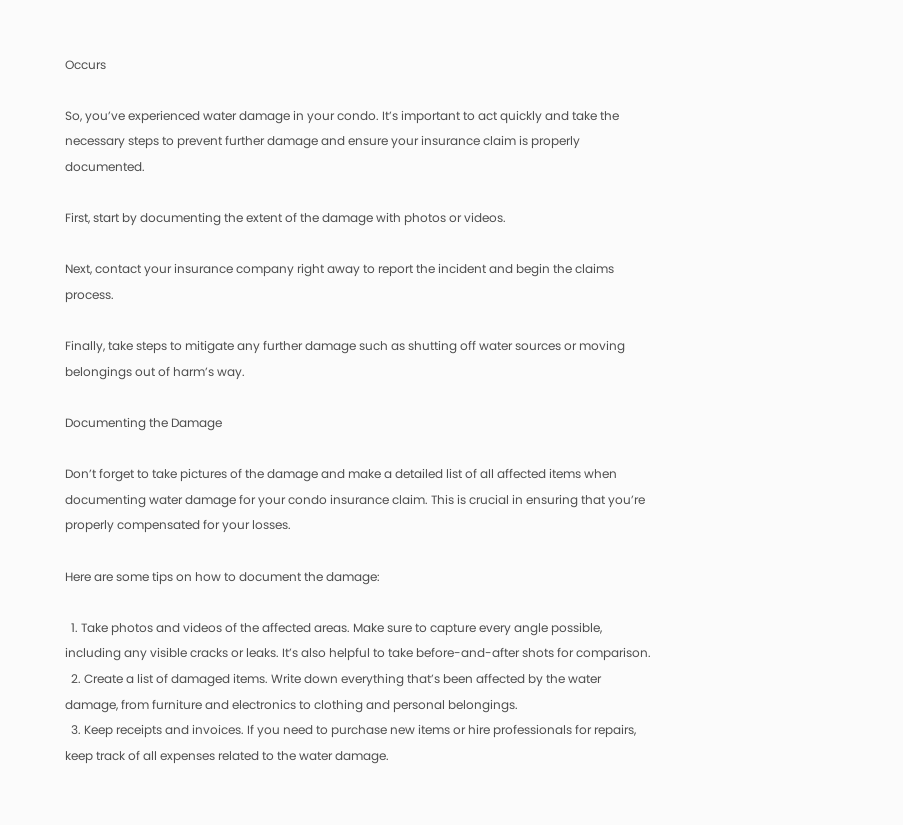Occurs

So, you’ve experienced water damage in your condo. It’s important to act quickly and take the necessary steps to prevent further damage and ensure your insurance claim is properly documented.

First, start by documenting the extent of the damage with photos or videos.

Next, contact your insurance company right away to report the incident and begin the claims process.

Finally, take steps to mitigate any further damage such as shutting off water sources or moving belongings out of harm’s way.

Documenting the Damage

Don’t forget to take pictures of the damage and make a detailed list of all affected items when documenting water damage for your condo insurance claim. This is crucial in ensuring that you’re properly compensated for your losses.

Here are some tips on how to document the damage:

  1. Take photos and videos of the affected areas. Make sure to capture every angle possible, including any visible cracks or leaks. It’s also helpful to take before-and-after shots for comparison.
  2. Create a list of damaged items. Write down everything that’s been affected by the water damage, from furniture and electronics to clothing and personal belongings.
  3. Keep receipts and invoices. If you need to purchase new items or hire professionals for repairs, keep track of all expenses related to the water damage.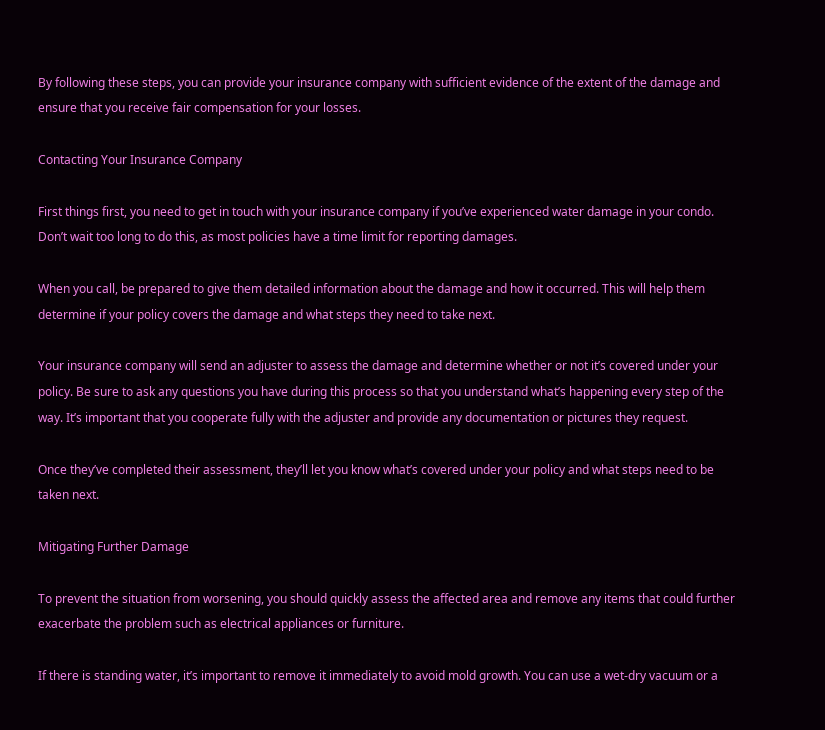By following these steps, you can provide your insurance company with sufficient evidence of the extent of the damage and ensure that you receive fair compensation for your losses.

Contacting Your Insurance Company

First things first, you need to get in touch with your insurance company if you’ve experienced water damage in your condo. Don’t wait too long to do this, as most policies have a time limit for reporting damages.

When you call, be prepared to give them detailed information about the damage and how it occurred. This will help them determine if your policy covers the damage and what steps they need to take next.

Your insurance company will send an adjuster to assess the damage and determine whether or not it’s covered under your policy. Be sure to ask any questions you have during this process so that you understand what’s happening every step of the way. It’s important that you cooperate fully with the adjuster and provide any documentation or pictures they request.

Once they’ve completed their assessment, they’ll let you know what’s covered under your policy and what steps need to be taken next.

Mitigating Further Damage

To prevent the situation from worsening, you should quickly assess the affected area and remove any items that could further exacerbate the problem such as electrical appliances or furniture.

If there is standing water, it’s important to remove it immediately to avoid mold growth. You can use a wet-dry vacuum or a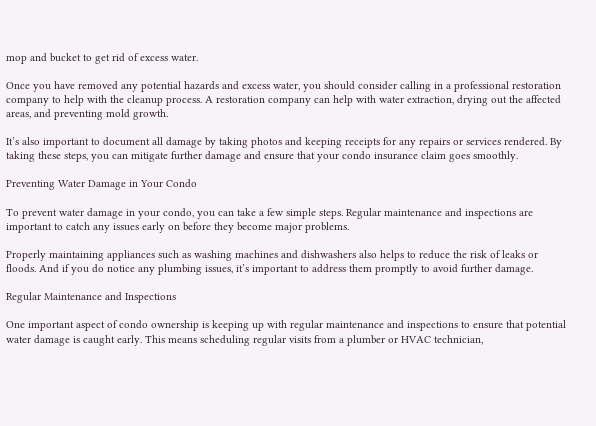mop and bucket to get rid of excess water.

Once you have removed any potential hazards and excess water, you should consider calling in a professional restoration company to help with the cleanup process. A restoration company can help with water extraction, drying out the affected areas, and preventing mold growth.

It’s also important to document all damage by taking photos and keeping receipts for any repairs or services rendered. By taking these steps, you can mitigate further damage and ensure that your condo insurance claim goes smoothly.

Preventing Water Damage in Your Condo

To prevent water damage in your condo, you can take a few simple steps. Regular maintenance and inspections are important to catch any issues early on before they become major problems.

Properly maintaining appliances such as washing machines and dishwashers also helps to reduce the risk of leaks or floods. And if you do notice any plumbing issues, it’s important to address them promptly to avoid further damage.

Regular Maintenance and Inspections

One important aspect of condo ownership is keeping up with regular maintenance and inspections to ensure that potential water damage is caught early. This means scheduling regular visits from a plumber or HVAC technician,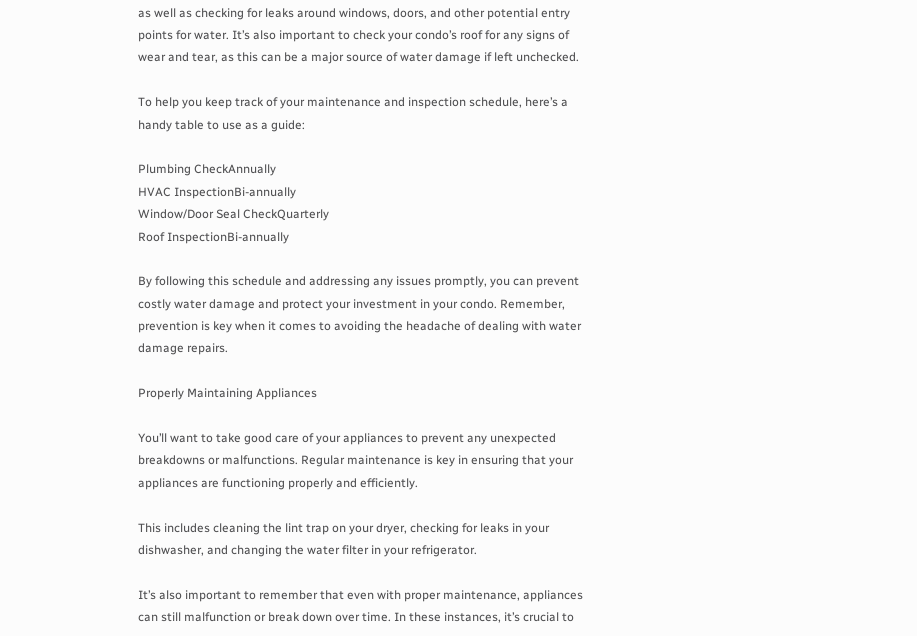as well as checking for leaks around windows, doors, and other potential entry points for water. It’s also important to check your condo’s roof for any signs of wear and tear, as this can be a major source of water damage if left unchecked.

To help you keep track of your maintenance and inspection schedule, here’s a handy table to use as a guide:

Plumbing CheckAnnually
HVAC InspectionBi-annually
Window/Door Seal CheckQuarterly
Roof InspectionBi-annually

By following this schedule and addressing any issues promptly, you can prevent costly water damage and protect your investment in your condo. Remember, prevention is key when it comes to avoiding the headache of dealing with water damage repairs.

Properly Maintaining Appliances

You’ll want to take good care of your appliances to prevent any unexpected breakdowns or malfunctions. Regular maintenance is key in ensuring that your appliances are functioning properly and efficiently.

This includes cleaning the lint trap on your dryer, checking for leaks in your dishwasher, and changing the water filter in your refrigerator.

It’s also important to remember that even with proper maintenance, appliances can still malfunction or break down over time. In these instances, it’s crucial to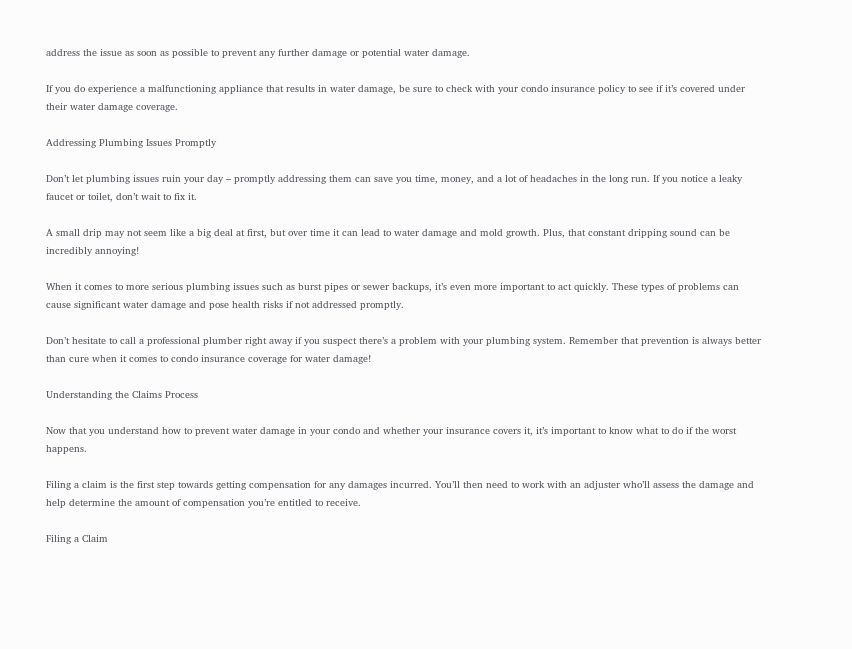address the issue as soon as possible to prevent any further damage or potential water damage.

If you do experience a malfunctioning appliance that results in water damage, be sure to check with your condo insurance policy to see if it’s covered under their water damage coverage.

Addressing Plumbing Issues Promptly

Don’t let plumbing issues ruin your day – promptly addressing them can save you time, money, and a lot of headaches in the long run. If you notice a leaky faucet or toilet, don’t wait to fix it.

A small drip may not seem like a big deal at first, but over time it can lead to water damage and mold growth. Plus, that constant dripping sound can be incredibly annoying!

When it comes to more serious plumbing issues such as burst pipes or sewer backups, it’s even more important to act quickly. These types of problems can cause significant water damage and pose health risks if not addressed promptly.

Don’t hesitate to call a professional plumber right away if you suspect there’s a problem with your plumbing system. Remember that prevention is always better than cure when it comes to condo insurance coverage for water damage!

Understanding the Claims Process

Now that you understand how to prevent water damage in your condo and whether your insurance covers it, it’s important to know what to do if the worst happens.

Filing a claim is the first step towards getting compensation for any damages incurred. You’ll then need to work with an adjuster who’ll assess the damage and help determine the amount of compensation you’re entitled to receive.

Filing a Claim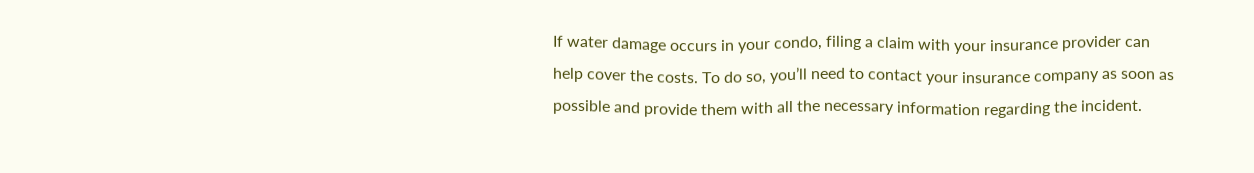If water damage occurs in your condo, filing a claim with your insurance provider can help cover the costs. To do so, you’ll need to contact your insurance company as soon as possible and provide them with all the necessary information regarding the incident.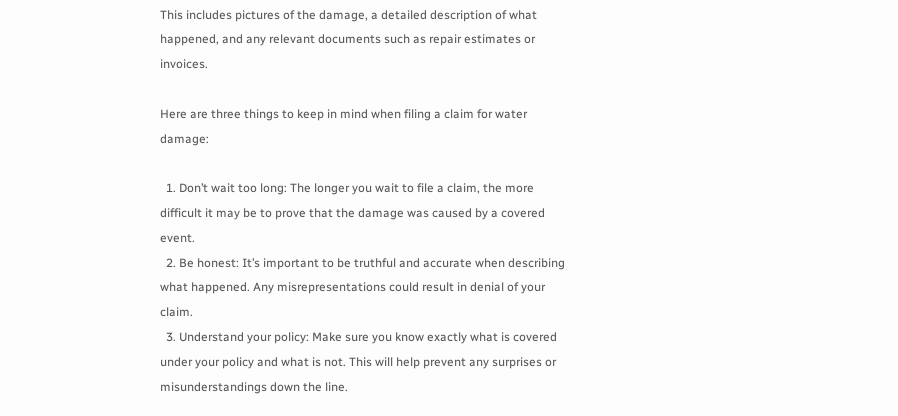This includes pictures of the damage, a detailed description of what happened, and any relevant documents such as repair estimates or invoices.

Here are three things to keep in mind when filing a claim for water damage:

  1. Don’t wait too long: The longer you wait to file a claim, the more difficult it may be to prove that the damage was caused by a covered event.
  2. Be honest: It’s important to be truthful and accurate when describing what happened. Any misrepresentations could result in denial of your claim.
  3. Understand your policy: Make sure you know exactly what is covered under your policy and what is not. This will help prevent any surprises or misunderstandings down the line.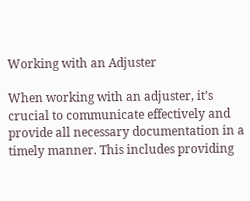Working with an Adjuster

When working with an adjuster, it’s crucial to communicate effectively and provide all necessary documentation in a timely manner. This includes providing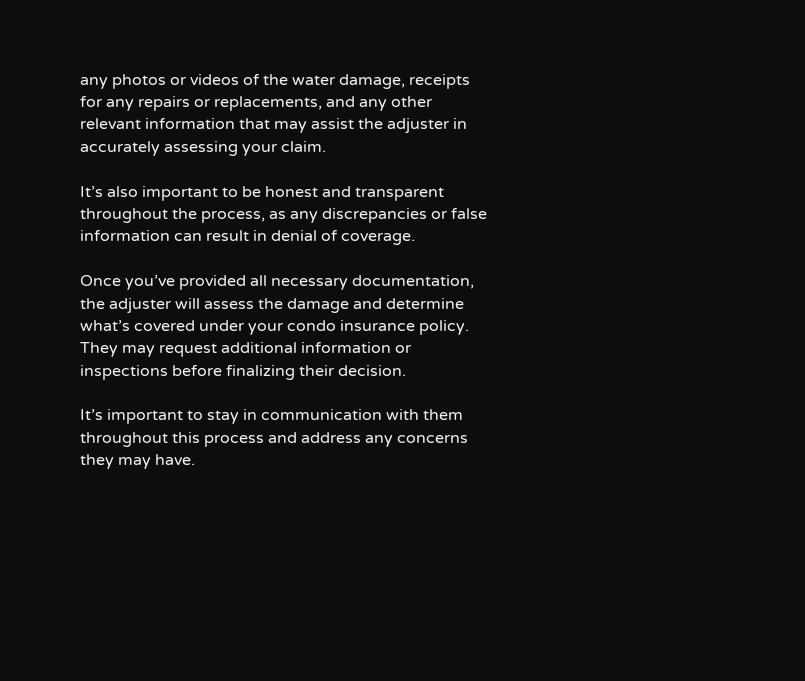any photos or videos of the water damage, receipts for any repairs or replacements, and any other relevant information that may assist the adjuster in accurately assessing your claim.

It’s also important to be honest and transparent throughout the process, as any discrepancies or false information can result in denial of coverage.

Once you’ve provided all necessary documentation, the adjuster will assess the damage and determine what’s covered under your condo insurance policy. They may request additional information or inspections before finalizing their decision.

It’s important to stay in communication with them throughout this process and address any concerns they may have.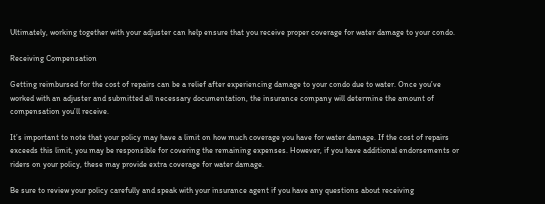Ultimately, working together with your adjuster can help ensure that you receive proper coverage for water damage to your condo.

Receiving Compensation

Getting reimbursed for the cost of repairs can be a relief after experiencing damage to your condo due to water. Once you’ve worked with an adjuster and submitted all necessary documentation, the insurance company will determine the amount of compensation you’ll receive.

It’s important to note that your policy may have a limit on how much coverage you have for water damage. If the cost of repairs exceeds this limit, you may be responsible for covering the remaining expenses. However, if you have additional endorsements or riders on your policy, these may provide extra coverage for water damage.

Be sure to review your policy carefully and speak with your insurance agent if you have any questions about receiving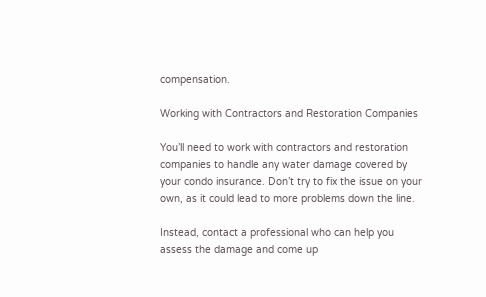compensation.

Working with Contractors and Restoration Companies

You’ll need to work with contractors and restoration companies to handle any water damage covered by your condo insurance. Don’t try to fix the issue on your own, as it could lead to more problems down the line.

Instead, contact a professional who can help you assess the damage and come up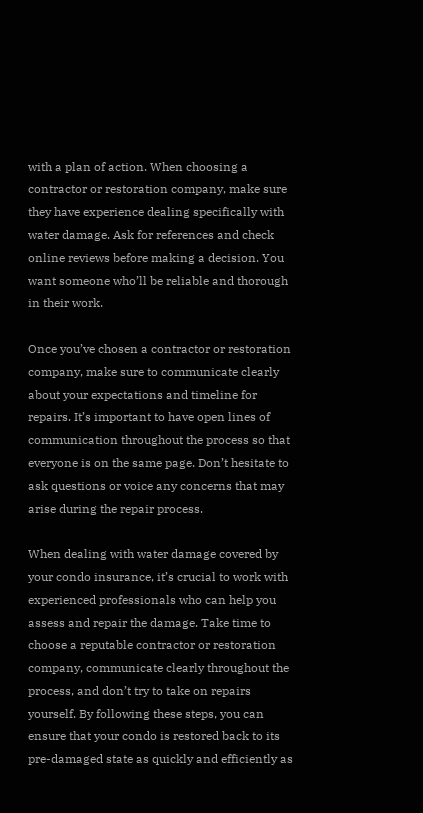with a plan of action. When choosing a contractor or restoration company, make sure they have experience dealing specifically with water damage. Ask for references and check online reviews before making a decision. You want someone who’ll be reliable and thorough in their work.

Once you’ve chosen a contractor or restoration company, make sure to communicate clearly about your expectations and timeline for repairs. It’s important to have open lines of communication throughout the process so that everyone is on the same page. Don’t hesitate to ask questions or voice any concerns that may arise during the repair process.

When dealing with water damage covered by your condo insurance, it’s crucial to work with experienced professionals who can help you assess and repair the damage. Take time to choose a reputable contractor or restoration company, communicate clearly throughout the process, and don’t try to take on repairs yourself. By following these steps, you can ensure that your condo is restored back to its pre-damaged state as quickly and efficiently as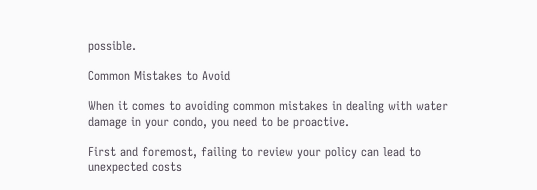possible.

Common Mistakes to Avoid

When it comes to avoiding common mistakes in dealing with water damage in your condo, you need to be proactive.

First and foremost, failing to review your policy can lead to unexpected costs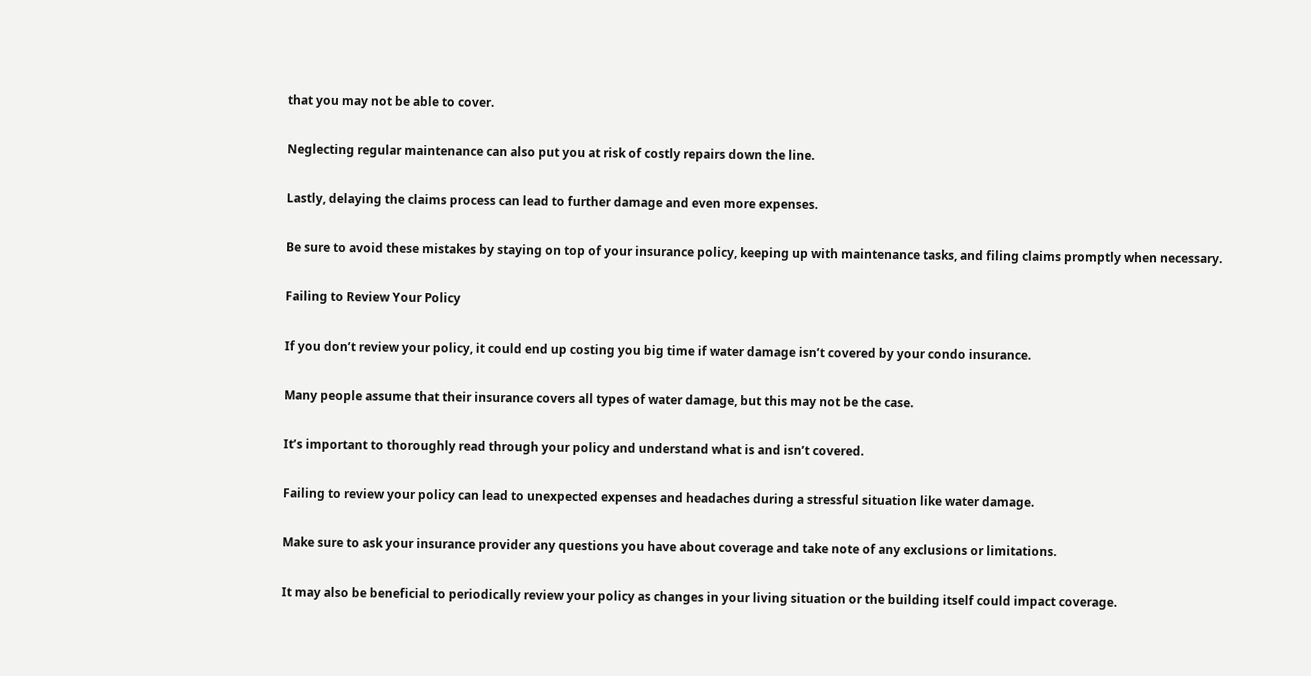that you may not be able to cover.

Neglecting regular maintenance can also put you at risk of costly repairs down the line.

Lastly, delaying the claims process can lead to further damage and even more expenses.

Be sure to avoid these mistakes by staying on top of your insurance policy, keeping up with maintenance tasks, and filing claims promptly when necessary.

Failing to Review Your Policy

If you don’t review your policy, it could end up costing you big time if water damage isn’t covered by your condo insurance.

Many people assume that their insurance covers all types of water damage, but this may not be the case.

It’s important to thoroughly read through your policy and understand what is and isn’t covered.

Failing to review your policy can lead to unexpected expenses and headaches during a stressful situation like water damage.

Make sure to ask your insurance provider any questions you have about coverage and take note of any exclusions or limitations.

It may also be beneficial to periodically review your policy as changes in your living situation or the building itself could impact coverage.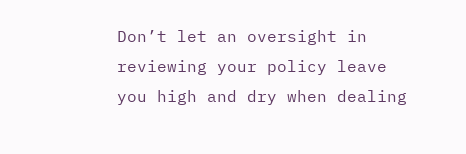Don’t let an oversight in reviewing your policy leave you high and dry when dealing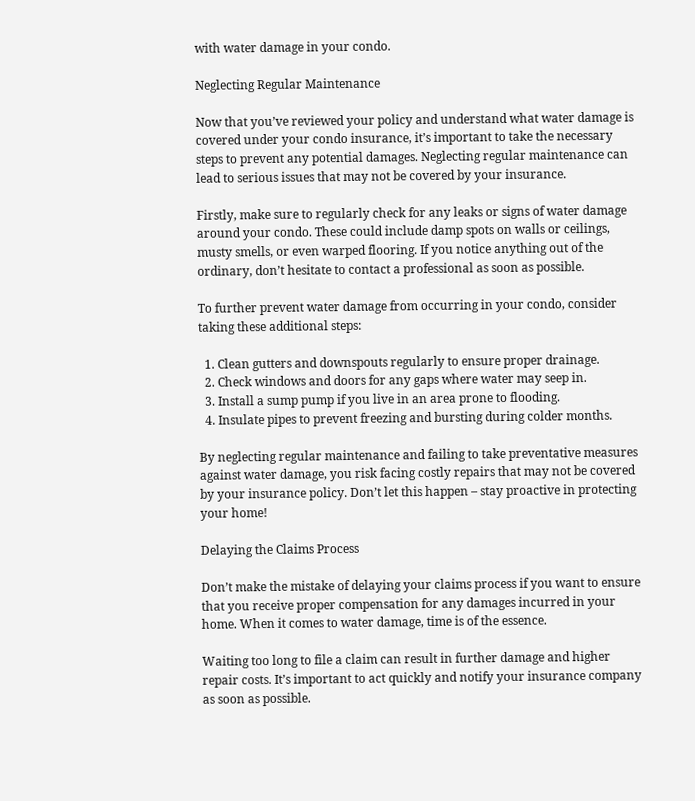with water damage in your condo.

Neglecting Regular Maintenance

Now that you’ve reviewed your policy and understand what water damage is covered under your condo insurance, it’s important to take the necessary steps to prevent any potential damages. Neglecting regular maintenance can lead to serious issues that may not be covered by your insurance.

Firstly, make sure to regularly check for any leaks or signs of water damage around your condo. These could include damp spots on walls or ceilings, musty smells, or even warped flooring. If you notice anything out of the ordinary, don’t hesitate to contact a professional as soon as possible.

To further prevent water damage from occurring in your condo, consider taking these additional steps:

  1. Clean gutters and downspouts regularly to ensure proper drainage.
  2. Check windows and doors for any gaps where water may seep in.
  3. Install a sump pump if you live in an area prone to flooding.
  4. Insulate pipes to prevent freezing and bursting during colder months.

By neglecting regular maintenance and failing to take preventative measures against water damage, you risk facing costly repairs that may not be covered by your insurance policy. Don’t let this happen – stay proactive in protecting your home!

Delaying the Claims Process

Don’t make the mistake of delaying your claims process if you want to ensure that you receive proper compensation for any damages incurred in your home. When it comes to water damage, time is of the essence.

Waiting too long to file a claim can result in further damage and higher repair costs. It’s important to act quickly and notify your insurance company as soon as possible.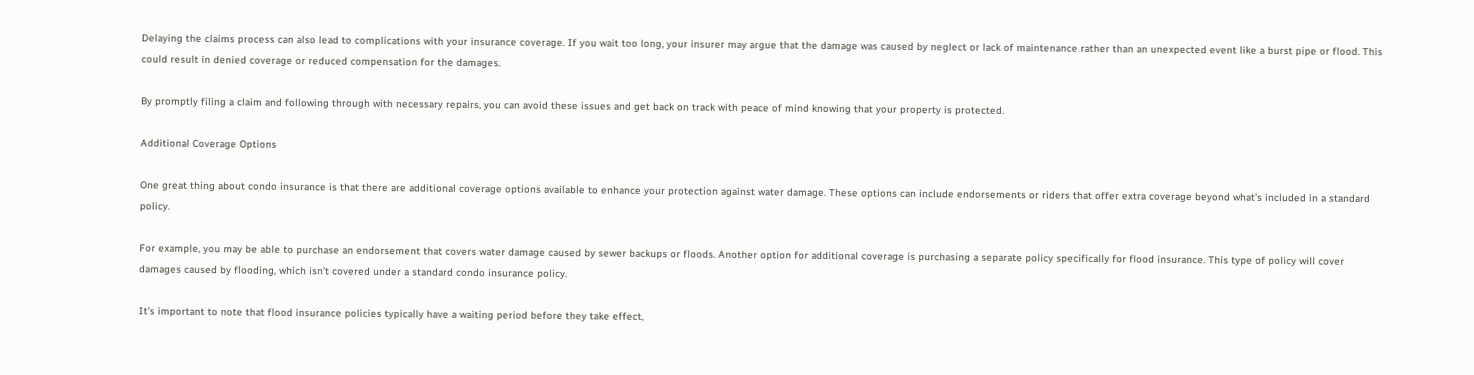Delaying the claims process can also lead to complications with your insurance coverage. If you wait too long, your insurer may argue that the damage was caused by neglect or lack of maintenance rather than an unexpected event like a burst pipe or flood. This could result in denied coverage or reduced compensation for the damages.

By promptly filing a claim and following through with necessary repairs, you can avoid these issues and get back on track with peace of mind knowing that your property is protected.

Additional Coverage Options

One great thing about condo insurance is that there are additional coverage options available to enhance your protection against water damage. These options can include endorsements or riders that offer extra coverage beyond what’s included in a standard policy.

For example, you may be able to purchase an endorsement that covers water damage caused by sewer backups or floods. Another option for additional coverage is purchasing a separate policy specifically for flood insurance. This type of policy will cover damages caused by flooding, which isn’t covered under a standard condo insurance policy.

It’s important to note that flood insurance policies typically have a waiting period before they take effect,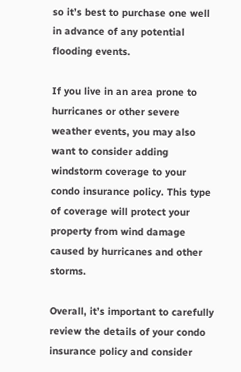so it’s best to purchase one well in advance of any potential flooding events.

If you live in an area prone to hurricanes or other severe weather events, you may also want to consider adding windstorm coverage to your condo insurance policy. This type of coverage will protect your property from wind damage caused by hurricanes and other storms.

Overall, it’s important to carefully review the details of your condo insurance policy and consider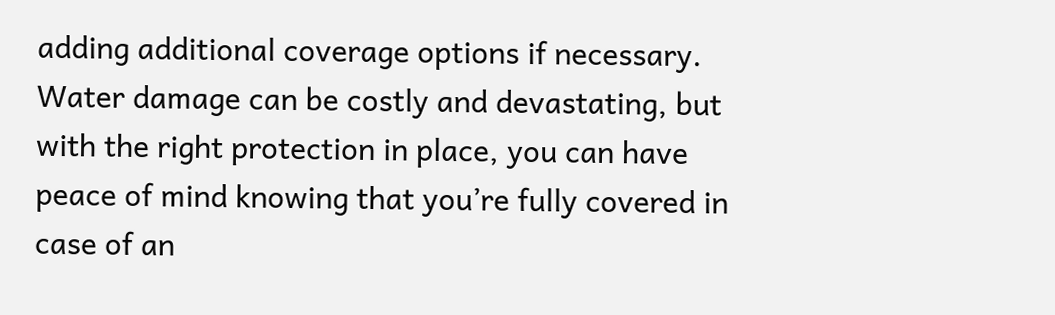adding additional coverage options if necessary. Water damage can be costly and devastating, but with the right protection in place, you can have peace of mind knowing that you’re fully covered in case of an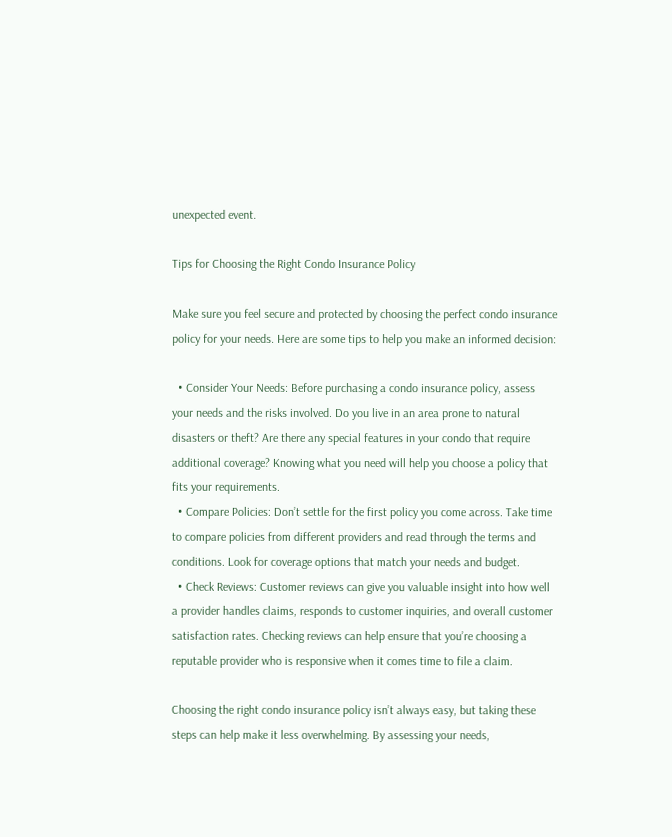unexpected event.

Tips for Choosing the Right Condo Insurance Policy

Make sure you feel secure and protected by choosing the perfect condo insurance policy for your needs. Here are some tips to help you make an informed decision:

  • Consider Your Needs: Before purchasing a condo insurance policy, assess your needs and the risks involved. Do you live in an area prone to natural disasters or theft? Are there any special features in your condo that require additional coverage? Knowing what you need will help you choose a policy that fits your requirements.
  • Compare Policies: Don’t settle for the first policy you come across. Take time to compare policies from different providers and read through the terms and conditions. Look for coverage options that match your needs and budget.
  • Check Reviews: Customer reviews can give you valuable insight into how well a provider handles claims, responds to customer inquiries, and overall customer satisfaction rates. Checking reviews can help ensure that you’re choosing a reputable provider who is responsive when it comes time to file a claim.

Choosing the right condo insurance policy isn’t always easy, but taking these steps can help make it less overwhelming. By assessing your needs,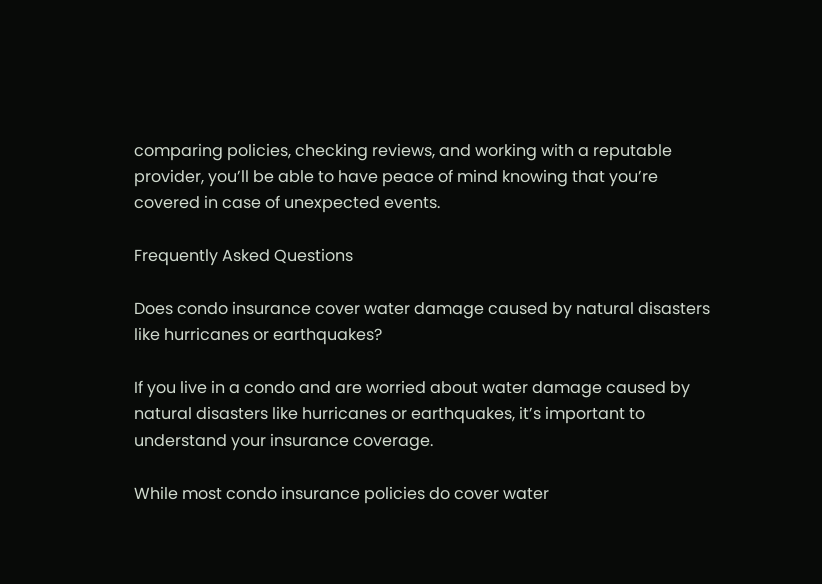comparing policies, checking reviews, and working with a reputable provider, you’ll be able to have peace of mind knowing that you’re covered in case of unexpected events.

Frequently Asked Questions

Does condo insurance cover water damage caused by natural disasters like hurricanes or earthquakes?

If you live in a condo and are worried about water damage caused by natural disasters like hurricanes or earthquakes, it’s important to understand your insurance coverage.

While most condo insurance policies do cover water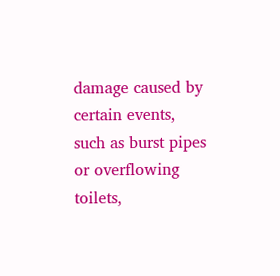damage caused by certain events, such as burst pipes or overflowing toilets,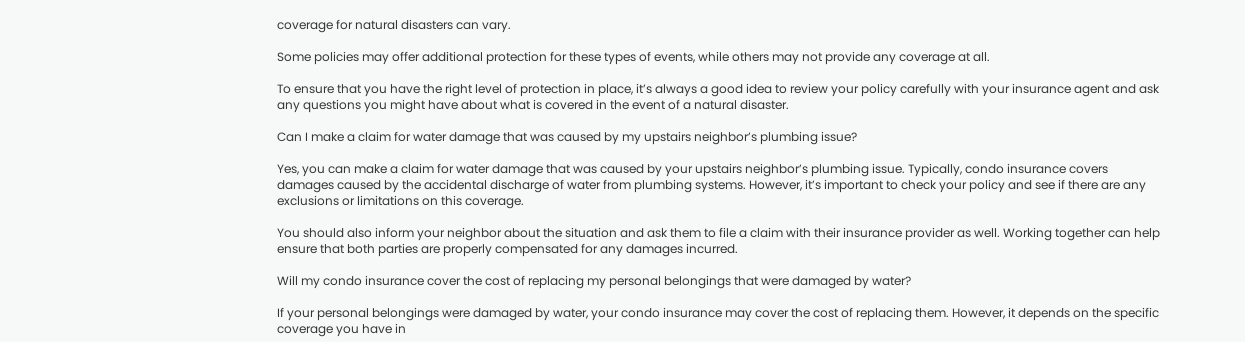coverage for natural disasters can vary.

Some policies may offer additional protection for these types of events, while others may not provide any coverage at all.

To ensure that you have the right level of protection in place, it’s always a good idea to review your policy carefully with your insurance agent and ask any questions you might have about what is covered in the event of a natural disaster.

Can I make a claim for water damage that was caused by my upstairs neighbor’s plumbing issue?

Yes, you can make a claim for water damage that was caused by your upstairs neighbor’s plumbing issue. Typically, condo insurance covers damages caused by the accidental discharge of water from plumbing systems. However, it’s important to check your policy and see if there are any exclusions or limitations on this coverage.

You should also inform your neighbor about the situation and ask them to file a claim with their insurance provider as well. Working together can help ensure that both parties are properly compensated for any damages incurred.

Will my condo insurance cover the cost of replacing my personal belongings that were damaged by water?

If your personal belongings were damaged by water, your condo insurance may cover the cost of replacing them. However, it depends on the specific coverage you have in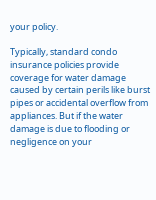your policy.

Typically, standard condo insurance policies provide coverage for water damage caused by certain perils like burst pipes or accidental overflow from appliances. But if the water damage is due to flooding or negligence on your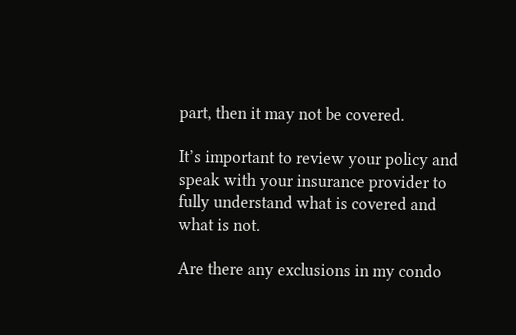part, then it may not be covered.

It’s important to review your policy and speak with your insurance provider to fully understand what is covered and what is not.

Are there any exclusions in my condo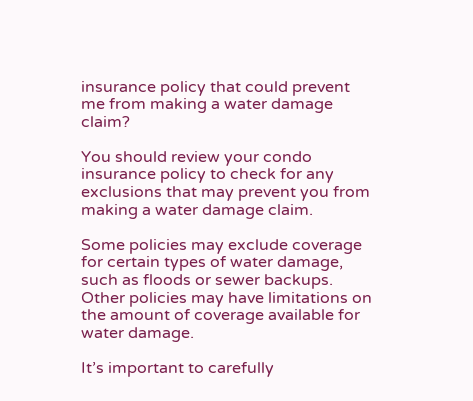insurance policy that could prevent me from making a water damage claim?

You should review your condo insurance policy to check for any exclusions that may prevent you from making a water damage claim.

Some policies may exclude coverage for certain types of water damage, such as floods or sewer backups. Other policies may have limitations on the amount of coverage available for water damage.

It’s important to carefully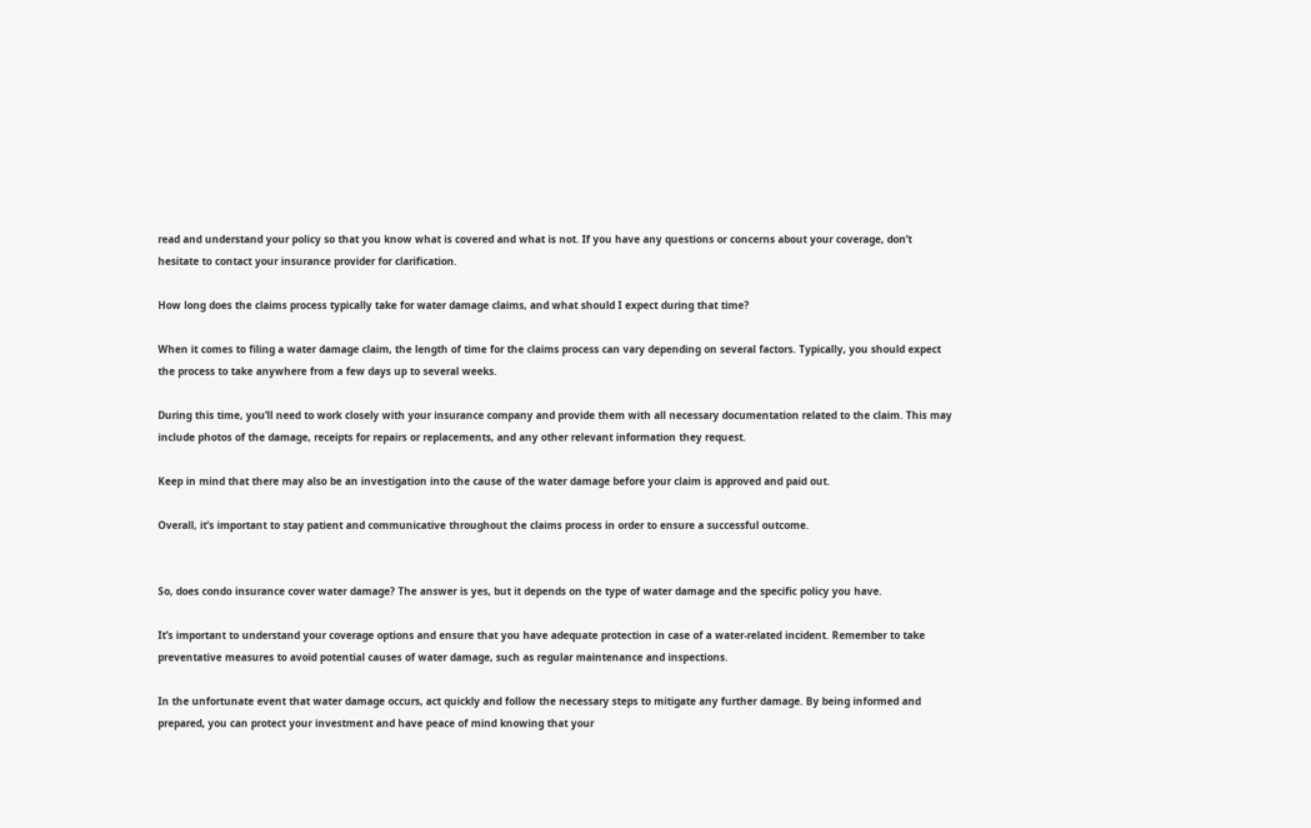read and understand your policy so that you know what is covered and what is not. If you have any questions or concerns about your coverage, don’t hesitate to contact your insurance provider for clarification.

How long does the claims process typically take for water damage claims, and what should I expect during that time?

When it comes to filing a water damage claim, the length of time for the claims process can vary depending on several factors. Typically, you should expect the process to take anywhere from a few days up to several weeks.

During this time, you’ll need to work closely with your insurance company and provide them with all necessary documentation related to the claim. This may include photos of the damage, receipts for repairs or replacements, and any other relevant information they request.

Keep in mind that there may also be an investigation into the cause of the water damage before your claim is approved and paid out.

Overall, it’s important to stay patient and communicative throughout the claims process in order to ensure a successful outcome.


So, does condo insurance cover water damage? The answer is yes, but it depends on the type of water damage and the specific policy you have.

It’s important to understand your coverage options and ensure that you have adequate protection in case of a water-related incident. Remember to take preventative measures to avoid potential causes of water damage, such as regular maintenance and inspections.

In the unfortunate event that water damage occurs, act quickly and follow the necessary steps to mitigate any further damage. By being informed and prepared, you can protect your investment and have peace of mind knowing that your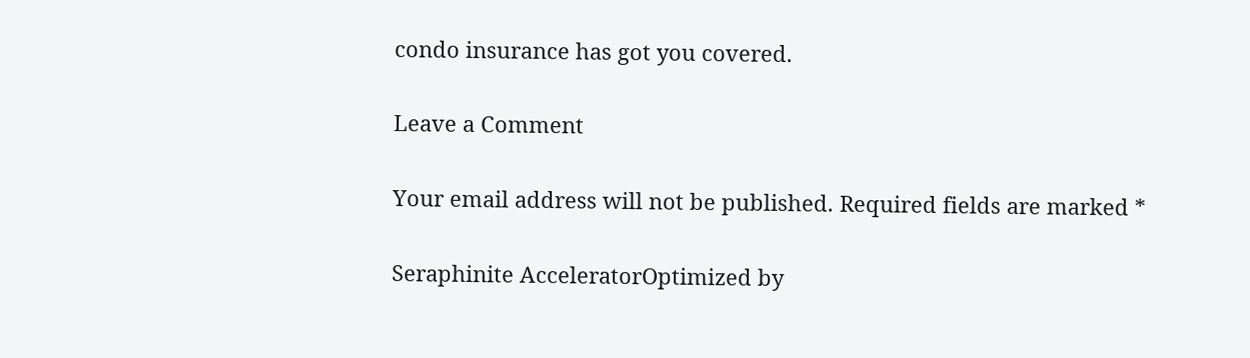condo insurance has got you covered.

Leave a Comment

Your email address will not be published. Required fields are marked *

Seraphinite AcceleratorOptimized by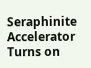Seraphinite Accelerator
Turns on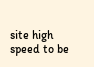site high speed to be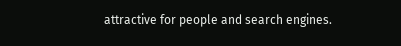attractive for people and search engines.